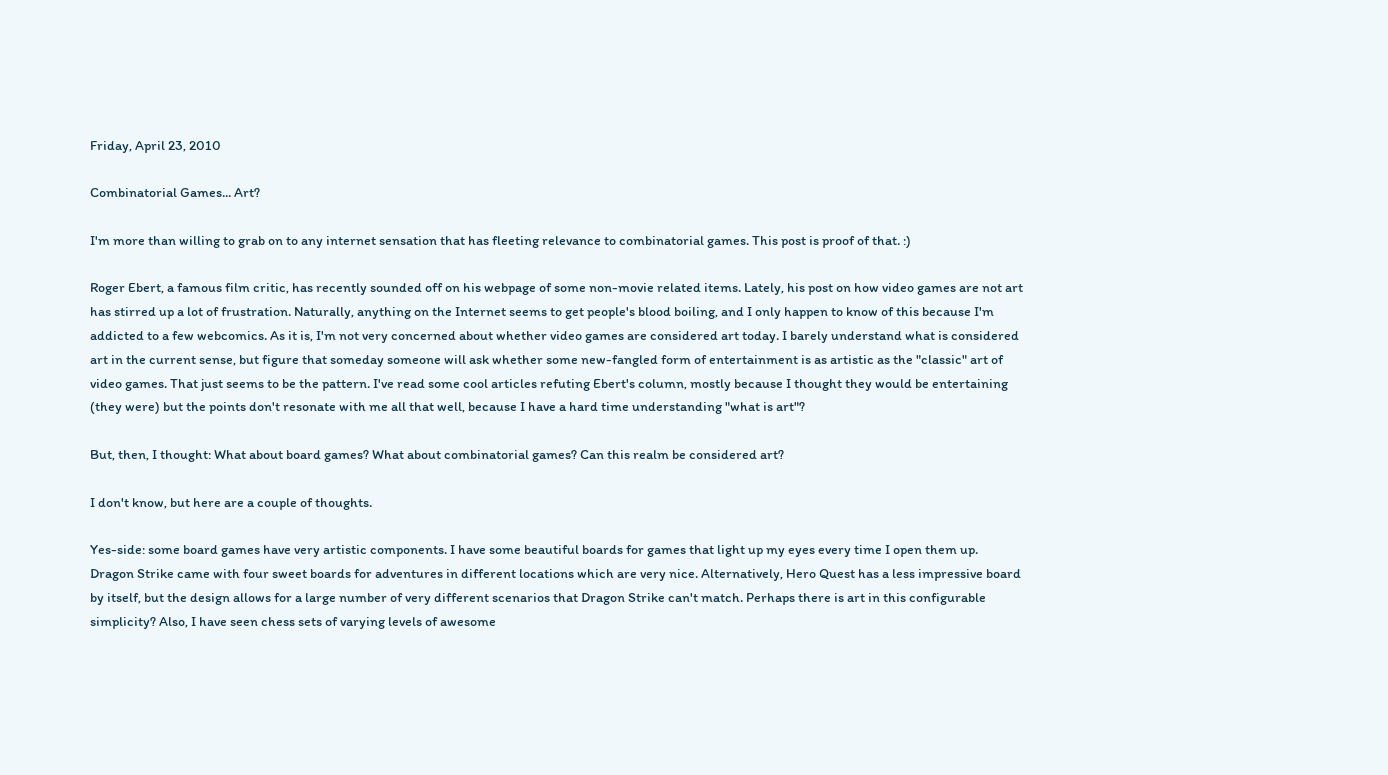Friday, April 23, 2010

Combinatorial Games... Art?

I'm more than willing to grab on to any internet sensation that has fleeting relevance to combinatorial games. This post is proof of that. :)

Roger Ebert, a famous film critic, has recently sounded off on his webpage of some non-movie related items. Lately, his post on how video games are not art has stirred up a lot of frustration. Naturally, anything on the Internet seems to get people's blood boiling, and I only happen to know of this because I'm addicted to a few webcomics. As it is, I'm not very concerned about whether video games are considered art today. I barely understand what is considered art in the current sense, but figure that someday someone will ask whether some new-fangled form of entertainment is as artistic as the "classic" art of video games. That just seems to be the pattern. I've read some cool articles refuting Ebert's column, mostly because I thought they would be entertaining (they were) but the points don't resonate with me all that well, because I have a hard time understanding "what is art"?

But, then, I thought: What about board games? What about combinatorial games? Can this realm be considered art?

I don't know, but here are a couple of thoughts.

Yes-side: some board games have very artistic components. I have some beautiful boards for games that light up my eyes every time I open them up. Dragon Strike came with four sweet boards for adventures in different locations which are very nice. Alternatively, Hero Quest has a less impressive board by itself, but the design allows for a large number of very different scenarios that Dragon Strike can't match. Perhaps there is art in this configurable simplicity? Also, I have seen chess sets of varying levels of awesome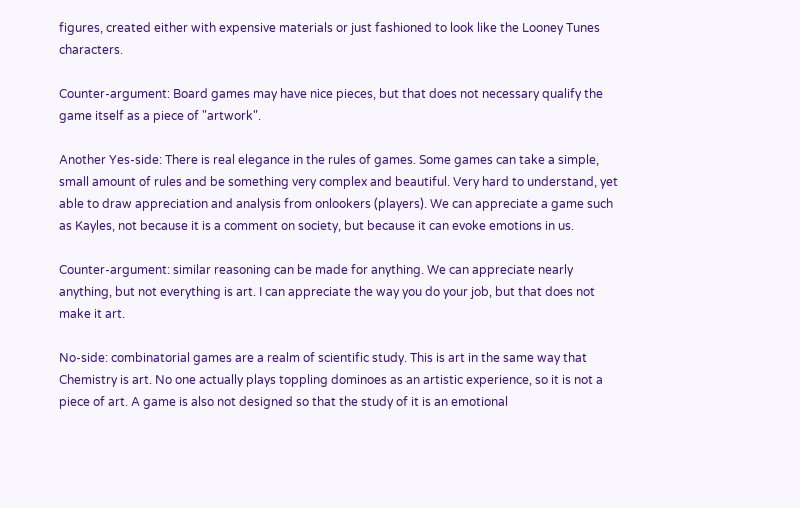figures, created either with expensive materials or just fashioned to look like the Looney Tunes characters.

Counter-argument: Board games may have nice pieces, but that does not necessary qualify the game itself as a piece of "artwork".

Another Yes-side: There is real elegance in the rules of games. Some games can take a simple, small amount of rules and be something very complex and beautiful. Very hard to understand, yet able to draw appreciation and analysis from onlookers (players). We can appreciate a game such as Kayles, not because it is a comment on society, but because it can evoke emotions in us.

Counter-argument: similar reasoning can be made for anything. We can appreciate nearly anything, but not everything is art. I can appreciate the way you do your job, but that does not make it art.

No-side: combinatorial games are a realm of scientific study. This is art in the same way that Chemistry is art. No one actually plays toppling dominoes as an artistic experience, so it is not a piece of art. A game is also not designed so that the study of it is an emotional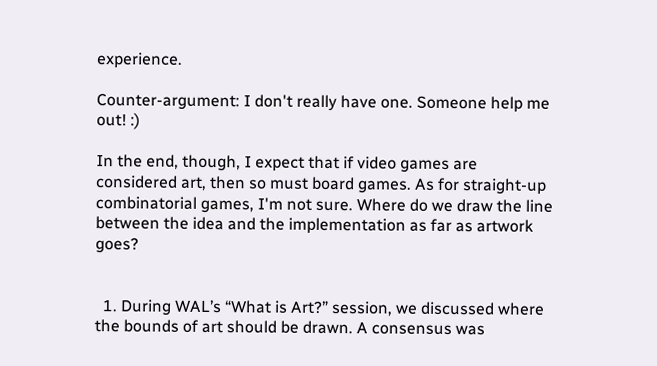experience.

Counter-argument: I don't really have one. Someone help me out! :)

In the end, though, I expect that if video games are considered art, then so must board games. As for straight-up combinatorial games, I'm not sure. Where do we draw the line between the idea and the implementation as far as artwork goes?


  1. During WAL’s “What is Art?” session, we discussed where the bounds of art should be drawn. A consensus was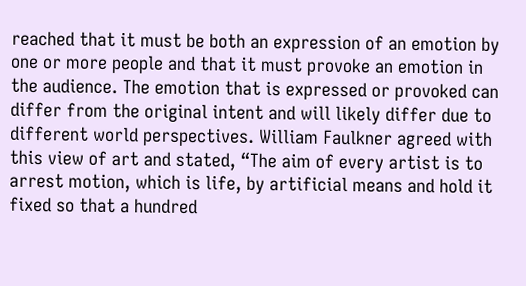reached that it must be both an expression of an emotion by one or more people and that it must provoke an emotion in the audience. The emotion that is expressed or provoked can differ from the original intent and will likely differ due to different world perspectives. William Faulkner agreed with this view of art and stated, “The aim of every artist is to arrest motion, which is life, by artificial means and hold it fixed so that a hundred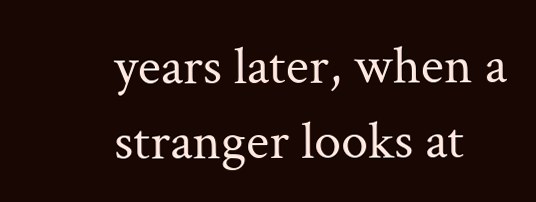years later, when a stranger looks at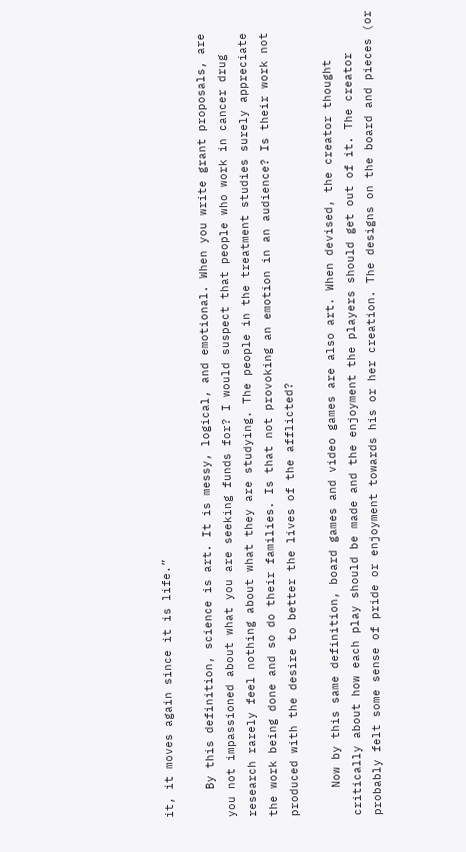it, it moves again since it is life.”

    By this definition, science is art. It is messy, logical, and emotional. When you write grant proposals, are you not impassioned about what you are seeking funds for? I would suspect that people who work in cancer drug research rarely feel nothing about what they are studying. The people in the treatment studies surely appreciate the work being done and so do their families. Is that not provoking an emotion in an audience? Is their work not produced with the desire to better the lives of the afflicted?

    Now by this same definition, board games and video games are also art. When devised, the creator thought critically about how each play should be made and the enjoyment the players should get out of it. The creator probably felt some sense of pride or enjoyment towards his or her creation. The designs on the board and pieces (or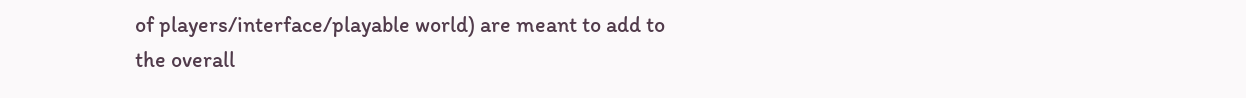of players/interface/playable world) are meant to add to the overall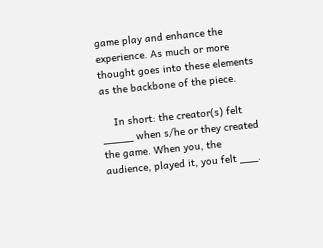game play and enhance the experience. As much or more thought goes into these elements as the backbone of the piece.

    In short: the creator(s) felt _____ when s/he or they created the game. When you, the audience, played it, you felt ___.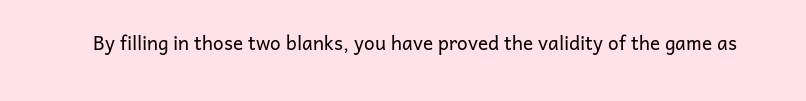By filling in those two blanks, you have proved the validity of the game as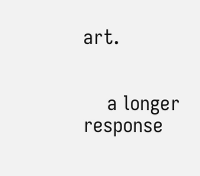art.


    a longer response